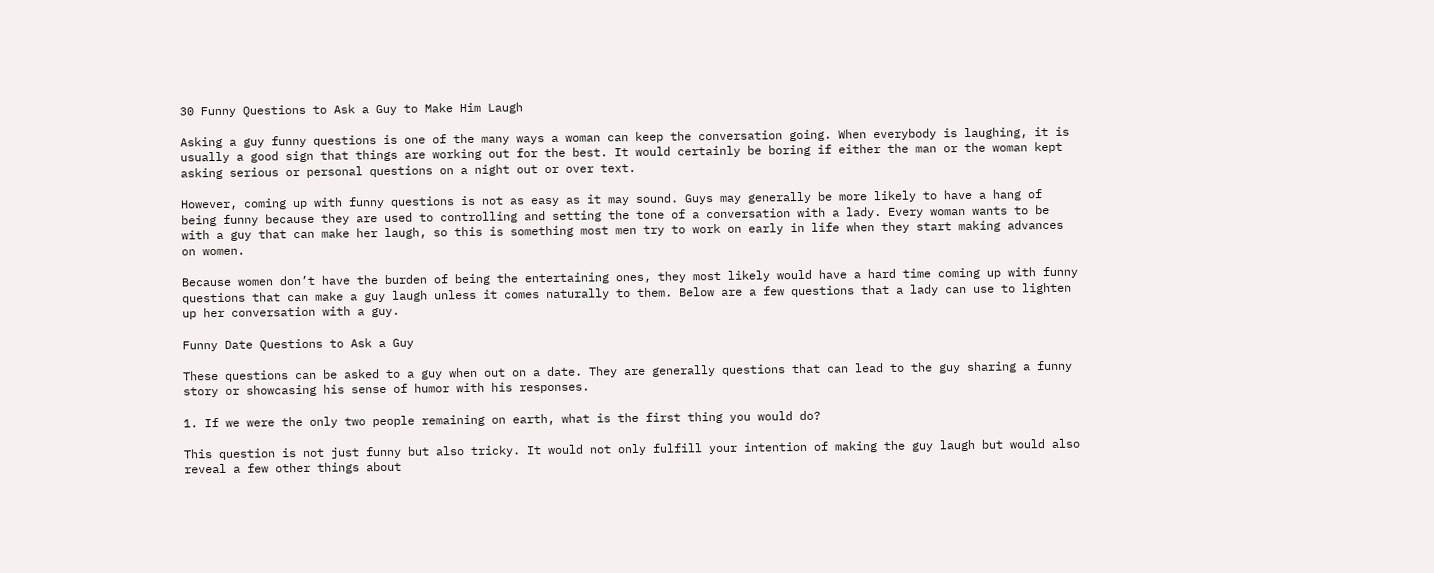30 Funny Questions to Ask a Guy to Make Him Laugh

Asking a guy funny questions is one of the many ways a woman can keep the conversation going. When everybody is laughing, it is usually a good sign that things are working out for the best. It would certainly be boring if either the man or the woman kept asking serious or personal questions on a night out or over text.

However, coming up with funny questions is not as easy as it may sound. Guys may generally be more likely to have a hang of being funny because they are used to controlling and setting the tone of a conversation with a lady. Every woman wants to be with a guy that can make her laugh, so this is something most men try to work on early in life when they start making advances on women.

Because women don’t have the burden of being the entertaining ones, they most likely would have a hard time coming up with funny questions that can make a guy laugh unless it comes naturally to them. Below are a few questions that a lady can use to lighten up her conversation with a guy.

Funny Date Questions to Ask a Guy

These questions can be asked to a guy when out on a date. They are generally questions that can lead to the guy sharing a funny story or showcasing his sense of humor with his responses.

1. If we were the only two people remaining on earth, what is the first thing you would do?

This question is not just funny but also tricky. It would not only fulfill your intention of making the guy laugh but would also reveal a few other things about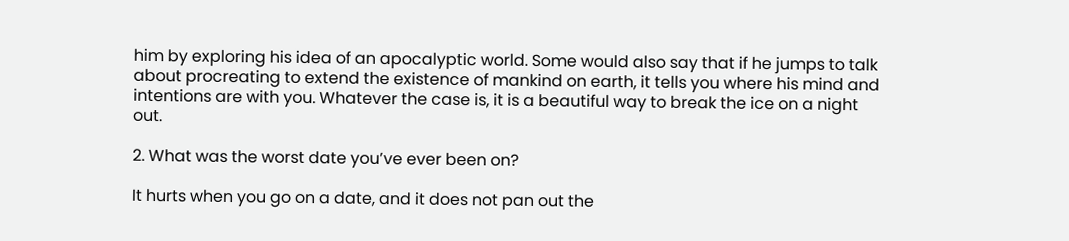him by exploring his idea of an apocalyptic world. Some would also say that if he jumps to talk about procreating to extend the existence of mankind on earth, it tells you where his mind and intentions are with you. Whatever the case is, it is a beautiful way to break the ice on a night out.

2. What was the worst date you’ve ever been on?

It hurts when you go on a date, and it does not pan out the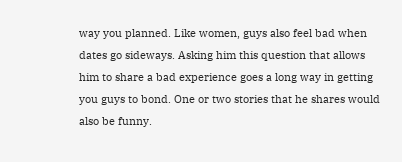way you planned. Like women, guys also feel bad when dates go sideways. Asking him this question that allows him to share a bad experience goes a long way in getting you guys to bond. One or two stories that he shares would also be funny.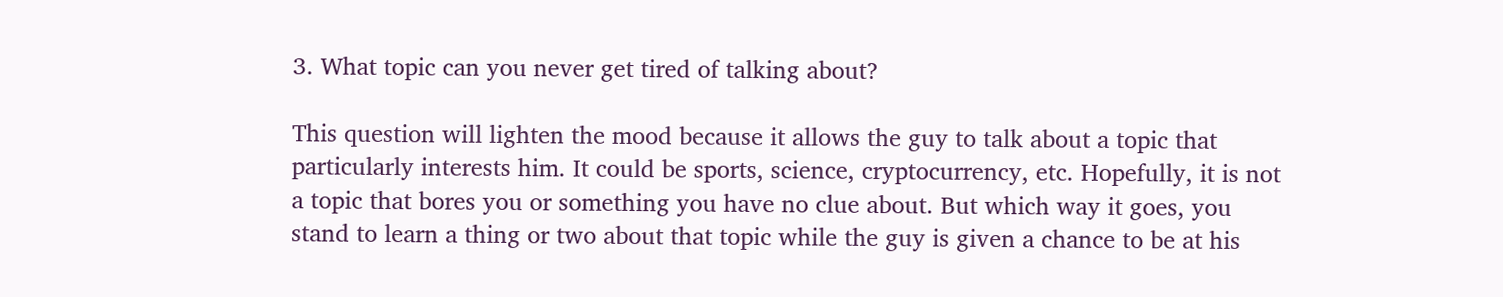3. What topic can you never get tired of talking about?

This question will lighten the mood because it allows the guy to talk about a topic that particularly interests him. It could be sports, science, cryptocurrency, etc. Hopefully, it is not a topic that bores you or something you have no clue about. But which way it goes, you stand to learn a thing or two about that topic while the guy is given a chance to be at his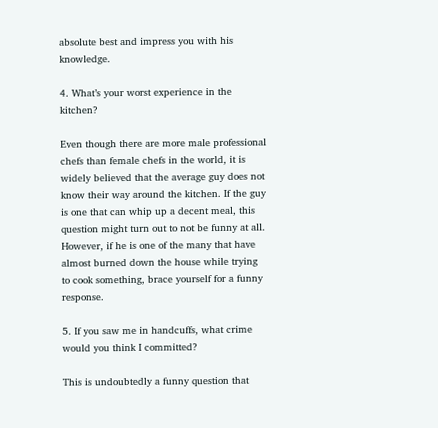absolute best and impress you with his knowledge.

4. What’s your worst experience in the kitchen?

Even though there are more male professional chefs than female chefs in the world, it is widely believed that the average guy does not know their way around the kitchen. If the guy is one that can whip up a decent meal, this question might turn out to not be funny at all. However, if he is one of the many that have almost burned down the house while trying to cook something, brace yourself for a funny response.

5. If you saw me in handcuffs, what crime would you think I committed?

This is undoubtedly a funny question that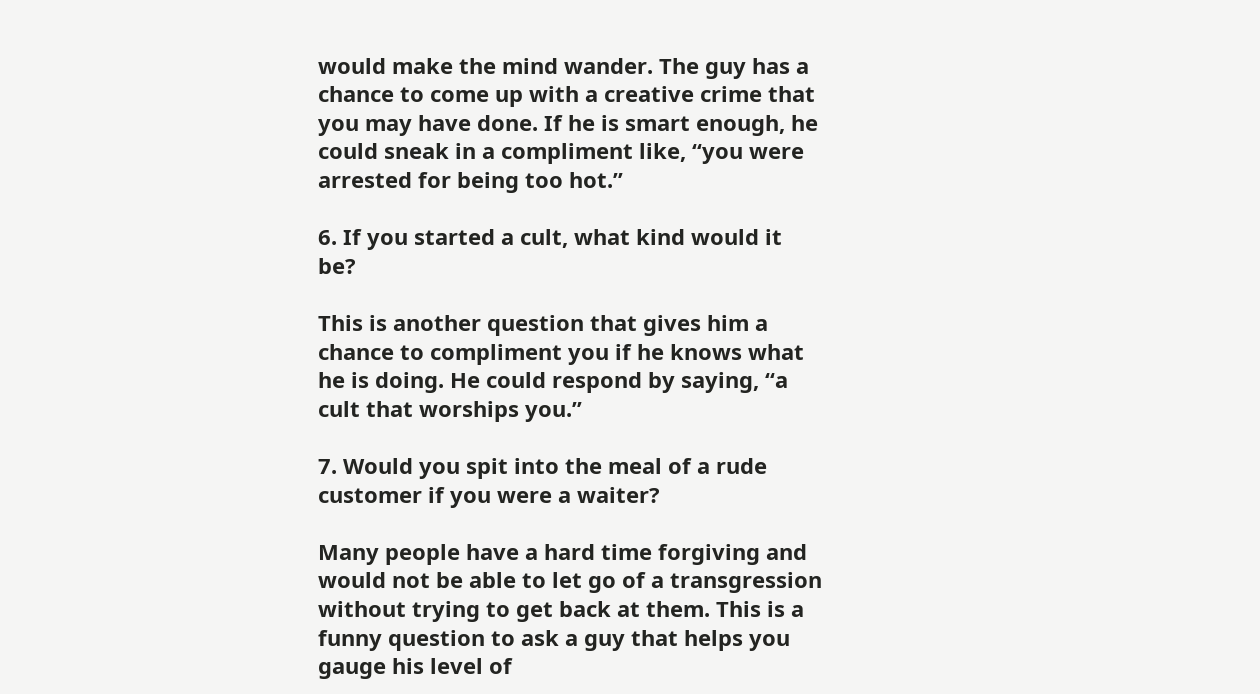would make the mind wander. The guy has a chance to come up with a creative crime that you may have done. If he is smart enough, he could sneak in a compliment like, “you were arrested for being too hot.”

6. If you started a cult, what kind would it be?

This is another question that gives him a chance to compliment you if he knows what he is doing. He could respond by saying, “a cult that worships you.”

7. Would you spit into the meal of a rude customer if you were a waiter?

Many people have a hard time forgiving and would not be able to let go of a transgression without trying to get back at them. This is a funny question to ask a guy that helps you gauge his level of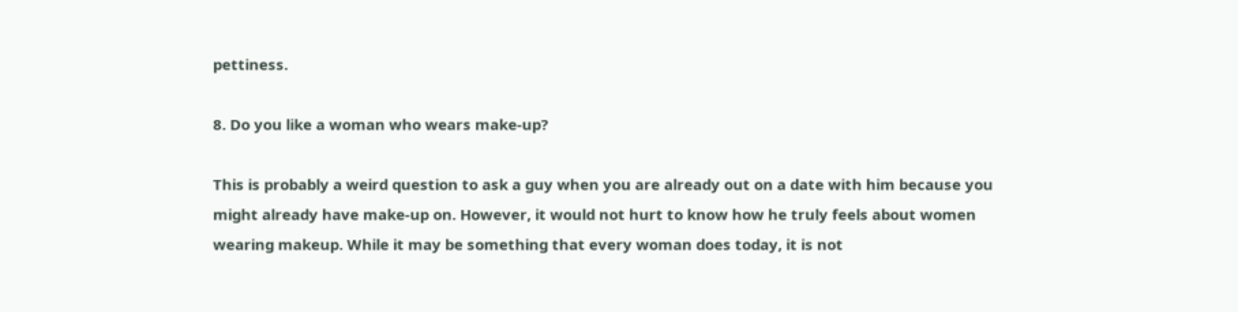pettiness.

8. Do you like a woman who wears make-up?

This is probably a weird question to ask a guy when you are already out on a date with him because you might already have make-up on. However, it would not hurt to know how he truly feels about women wearing makeup. While it may be something that every woman does today, it is not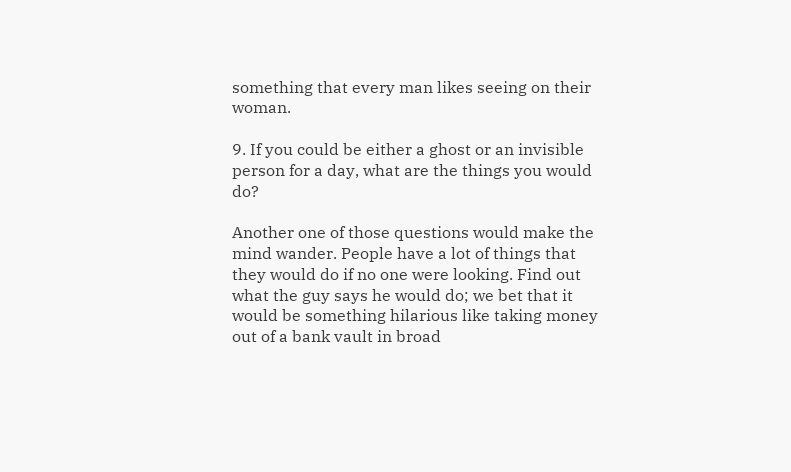something that every man likes seeing on their woman.

9. If you could be either a ghost or an invisible person for a day, what are the things you would do?

Another one of those questions would make the mind wander. People have a lot of things that they would do if no one were looking. Find out what the guy says he would do; we bet that it would be something hilarious like taking money out of a bank vault in broad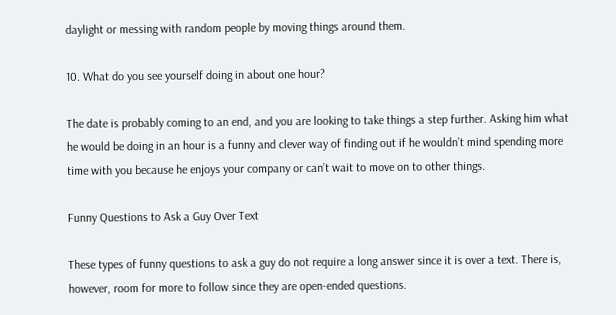daylight or messing with random people by moving things around them.

10. What do you see yourself doing in about one hour?

The date is probably coming to an end, and you are looking to take things a step further. Asking him what he would be doing in an hour is a funny and clever way of finding out if he wouldn’t mind spending more time with you because he enjoys your company or can’t wait to move on to other things.

Funny Questions to Ask a Guy Over Text

These types of funny questions to ask a guy do not require a long answer since it is over a text. There is, however, room for more to follow since they are open-ended questions.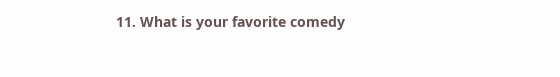11. What is your favorite comedy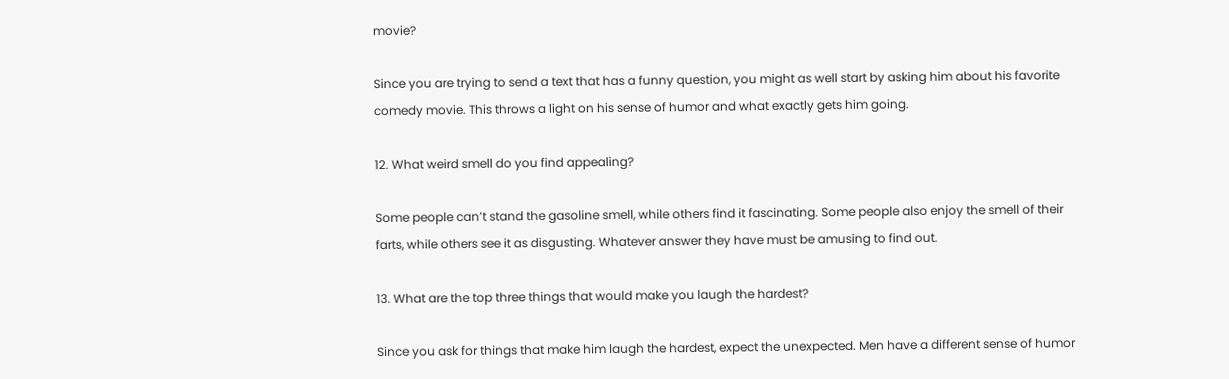movie?

Since you are trying to send a text that has a funny question, you might as well start by asking him about his favorite comedy movie. This throws a light on his sense of humor and what exactly gets him going.

12. What weird smell do you find appealing?

Some people can’t stand the gasoline smell, while others find it fascinating. Some people also enjoy the smell of their farts, while others see it as disgusting. Whatever answer they have must be amusing to find out.

13. What are the top three things that would make you laugh the hardest?

Since you ask for things that make him laugh the hardest, expect the unexpected. Men have a different sense of humor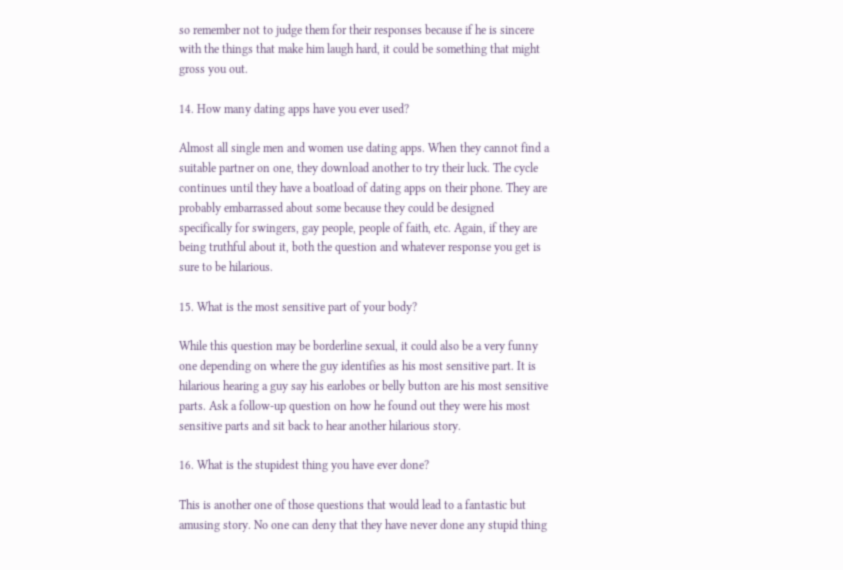so remember not to judge them for their responses because if he is sincere with the things that make him laugh hard, it could be something that might gross you out.

14. How many dating apps have you ever used?

Almost all single men and women use dating apps. When they cannot find a suitable partner on one, they download another to try their luck. The cycle continues until they have a boatload of dating apps on their phone. They are probably embarrassed about some because they could be designed specifically for swingers, gay people, people of faith, etc. Again, if they are being truthful about it, both the question and whatever response you get is sure to be hilarious.

15. What is the most sensitive part of your body?

While this question may be borderline sexual, it could also be a very funny one depending on where the guy identifies as his most sensitive part. It is hilarious hearing a guy say his earlobes or belly button are his most sensitive parts. Ask a follow-up question on how he found out they were his most sensitive parts and sit back to hear another hilarious story.

16. What is the stupidest thing you have ever done?

This is another one of those questions that would lead to a fantastic but amusing story. No one can deny that they have never done any stupid thing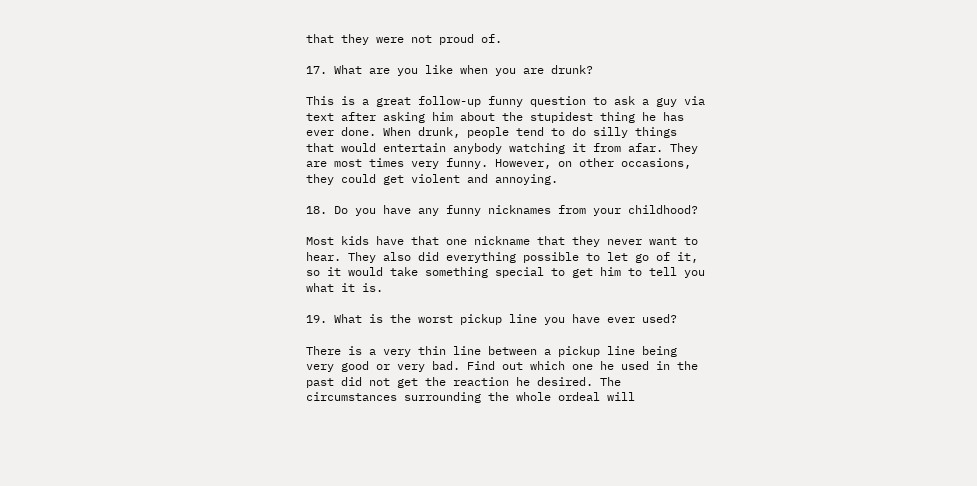that they were not proud of.

17. What are you like when you are drunk?

This is a great follow-up funny question to ask a guy via text after asking him about the stupidest thing he has ever done. When drunk, people tend to do silly things that would entertain anybody watching it from afar. They are most times very funny. However, on other occasions, they could get violent and annoying.

18. Do you have any funny nicknames from your childhood?

Most kids have that one nickname that they never want to hear. They also did everything possible to let go of it, so it would take something special to get him to tell you what it is.

19. What is the worst pickup line you have ever used?

There is a very thin line between a pickup line being very good or very bad. Find out which one he used in the past did not get the reaction he desired. The circumstances surrounding the whole ordeal will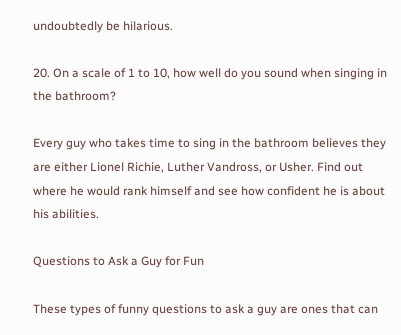undoubtedly be hilarious.

20. On a scale of 1 to 10, how well do you sound when singing in the bathroom?

Every guy who takes time to sing in the bathroom believes they are either Lionel Richie, Luther Vandross, or Usher. Find out where he would rank himself and see how confident he is about his abilities.

Questions to Ask a Guy for Fun

These types of funny questions to ask a guy are ones that can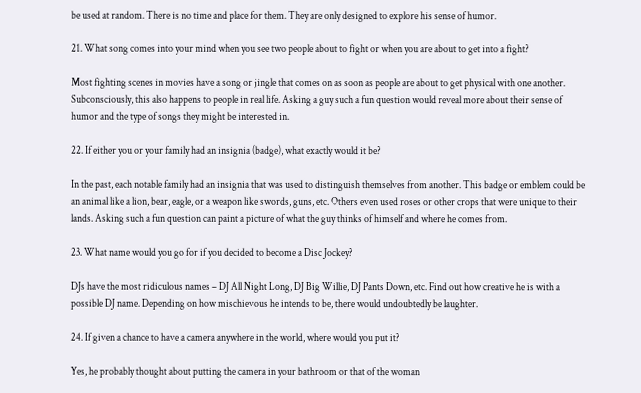be used at random. There is no time and place for them. They are only designed to explore his sense of humor.

21. What song comes into your mind when you see two people about to fight or when you are about to get into a fight?

Most fighting scenes in movies have a song or jingle that comes on as soon as people are about to get physical with one another. Subconsciously, this also happens to people in real life. Asking a guy such a fun question would reveal more about their sense of humor and the type of songs they might be interested in.

22. If either you or your family had an insignia (badge), what exactly would it be?

In the past, each notable family had an insignia that was used to distinguish themselves from another. This badge or emblem could be an animal like a lion, bear, eagle, or a weapon like swords, guns, etc. Others even used roses or other crops that were unique to their lands. Asking such a fun question can paint a picture of what the guy thinks of himself and where he comes from.

23. What name would you go for if you decided to become a Disc Jockey?

DJs have the most ridiculous names – DJ All Night Long, DJ Big Willie, DJ Pants Down, etc. Find out how creative he is with a possible DJ name. Depending on how mischievous he intends to be, there would undoubtedly be laughter.

24. If given a chance to have a camera anywhere in the world, where would you put it?

Yes, he probably thought about putting the camera in your bathroom or that of the woman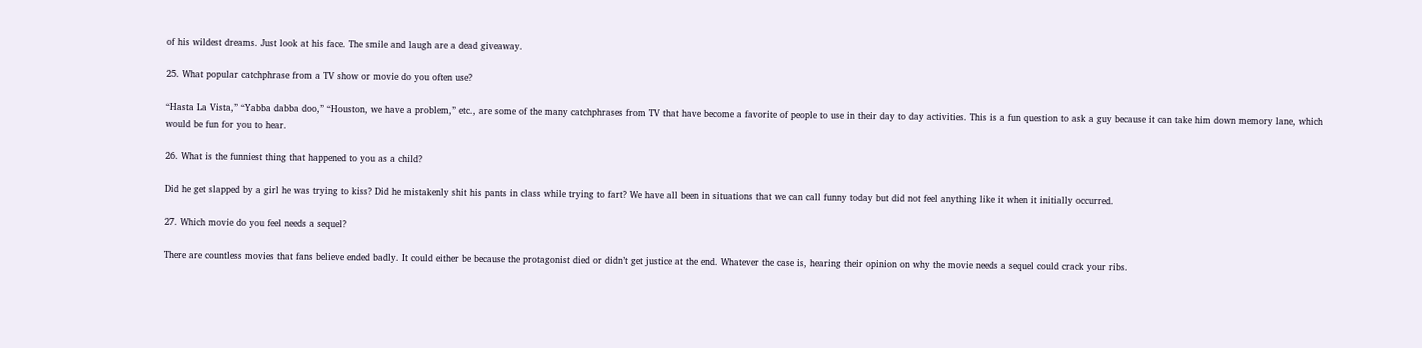of his wildest dreams. Just look at his face. The smile and laugh are a dead giveaway.

25. What popular catchphrase from a TV show or movie do you often use?

“Hasta La Vista,” “Yabba dabba doo,” “Houston, we have a problem,” etc., are some of the many catchphrases from TV that have become a favorite of people to use in their day to day activities. This is a fun question to ask a guy because it can take him down memory lane, which would be fun for you to hear.

26. What is the funniest thing that happened to you as a child?

Did he get slapped by a girl he was trying to kiss? Did he mistakenly shit his pants in class while trying to fart? We have all been in situations that we can call funny today but did not feel anything like it when it initially occurred.

27. Which movie do you feel needs a sequel?

There are countless movies that fans believe ended badly. It could either be because the protagonist died or didn’t get justice at the end. Whatever the case is, hearing their opinion on why the movie needs a sequel could crack your ribs.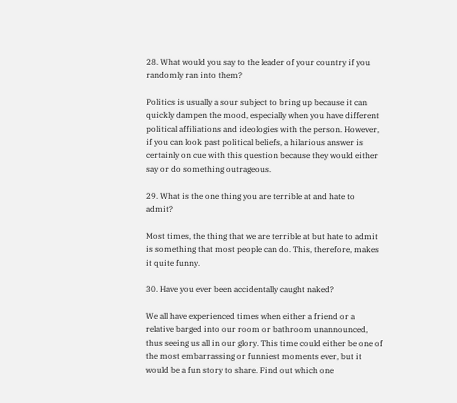28. What would you say to the leader of your country if you randomly ran into them?

Politics is usually a sour subject to bring up because it can quickly dampen the mood, especially when you have different political affiliations and ideologies with the person. However, if you can look past political beliefs, a hilarious answer is certainly on cue with this question because they would either say or do something outrageous.

29. What is the one thing you are terrible at and hate to admit?

Most times, the thing that we are terrible at but hate to admit is something that most people can do. This, therefore, makes it quite funny.

30. Have you ever been accidentally caught naked?

We all have experienced times when either a friend or a relative barged into our room or bathroom unannounced, thus seeing us all in our glory. This time could either be one of the most embarrassing or funniest moments ever, but it would be a fun story to share. Find out which one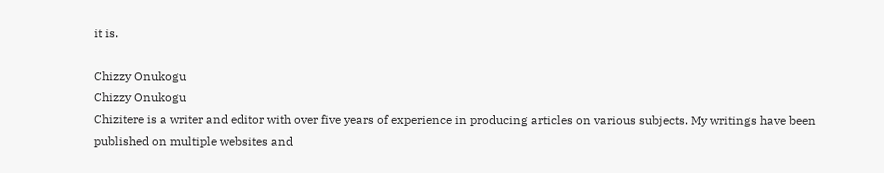it is.

Chizzy Onukogu
Chizzy Onukogu
Chizitere is a writer and editor with over five years of experience in producing articles on various subjects. My writings have been published on multiple websites and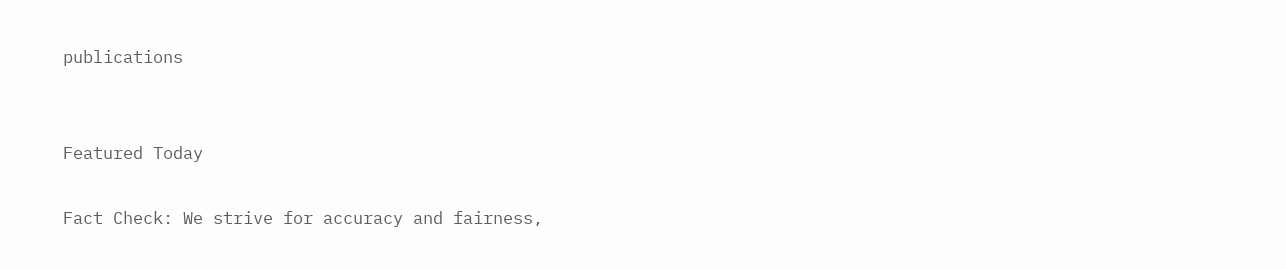publications


Featured Today

Fact Check: We strive for accuracy and fairness,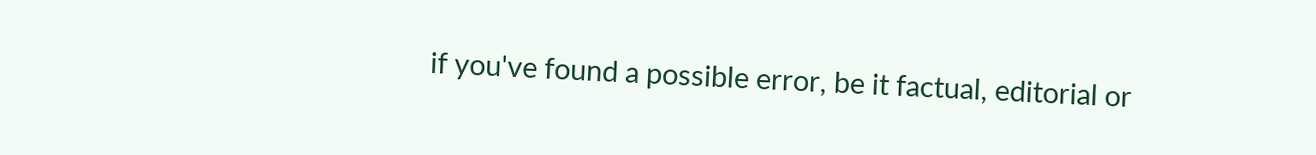if you've found a possible error, be it factual, editorial or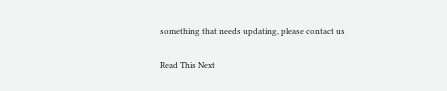something that needs updating, please contact us

Read This Next